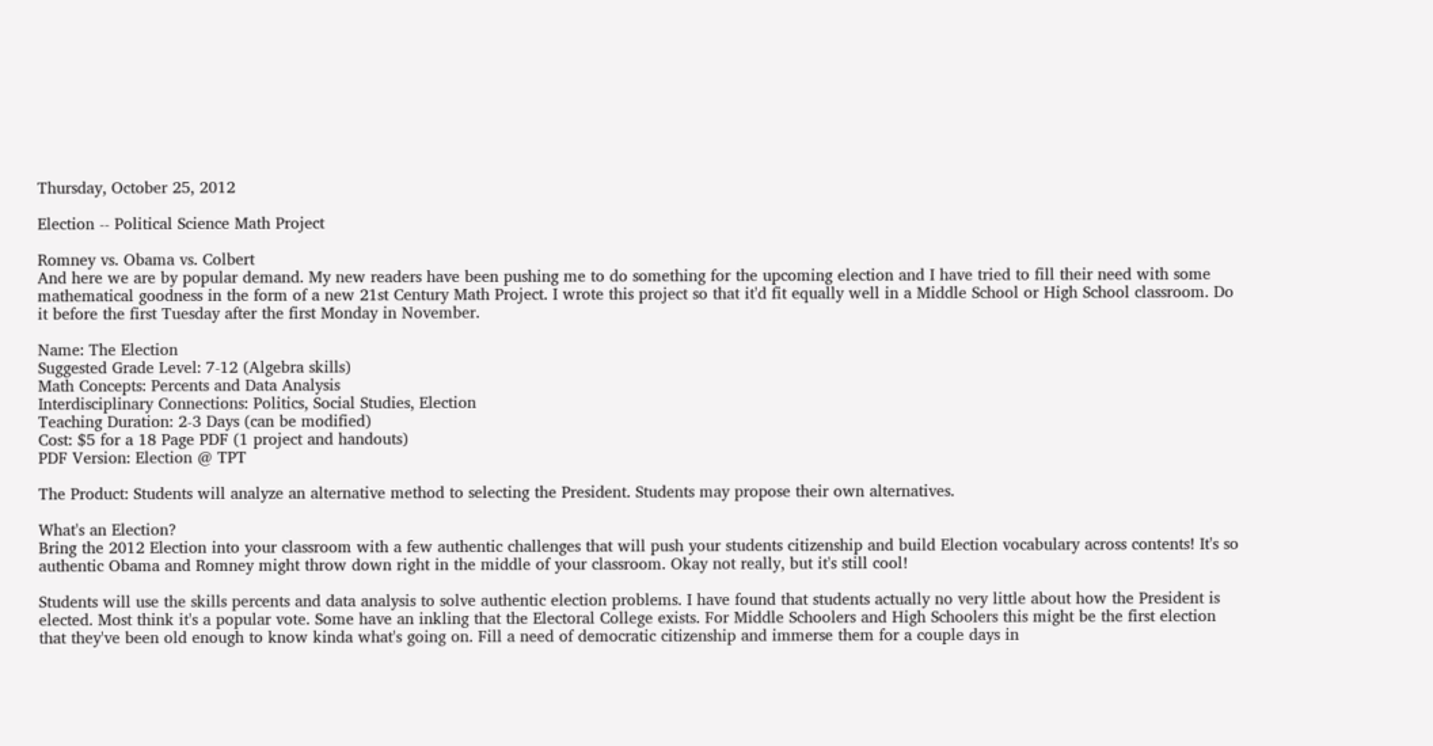Thursday, October 25, 2012

Election -- Political Science Math Project

Romney vs. Obama vs. Colbert
And here we are by popular demand. My new readers have been pushing me to do something for the upcoming election and I have tried to fill their need with some mathematical goodness in the form of a new 21st Century Math Project. I wrote this project so that it'd fit equally well in a Middle School or High School classroom. Do it before the first Tuesday after the first Monday in November.

Name: The Election
Suggested Grade Level: 7-12 (Algebra skills)
Math Concepts: Percents and Data Analysis
Interdisciplinary Connections: Politics, Social Studies, Election
Teaching Duration: 2-3 Days (can be modified)
Cost: $5 for a 18 Page PDF (1 project and handouts)
PDF Version: Election @ TPT

The Product: Students will analyze an alternative method to selecting the President. Students may propose their own alternatives.

What's an Election?
Bring the 2012 Election into your classroom with a few authentic challenges that will push your students citizenship and build Election vocabulary across contents! It's so authentic Obama and Romney might throw down right in the middle of your classroom. Okay not really, but it's still cool!

Students will use the skills percents and data analysis to solve authentic election problems. I have found that students actually no very little about how the President is elected. Most think it's a popular vote. Some have an inkling that the Electoral College exists. For Middle Schoolers and High Schoolers this might be the first election that they've been old enough to know kinda what's going on. Fill a need of democratic citizenship and immerse them for a couple days in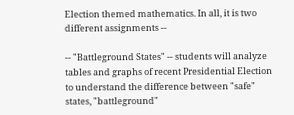Election themed mathematics. In all, it is two different assignments --

-- "Battleground States" -- students will analyze tables and graphs of recent Presidential Election to understand the difference between "safe" states, "battleground"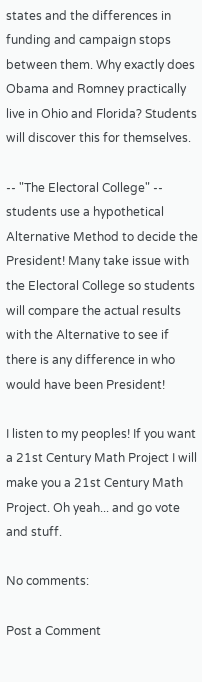states and the differences in funding and campaign stops between them. Why exactly does Obama and Romney practically live in Ohio and Florida? Students will discover this for themselves.

-- "The Electoral College" -- students use a hypothetical Alternative Method to decide the President! Many take issue with the Electoral College so students will compare the actual results with the Alternative to see if there is any difference in who would have been President!

I listen to my peoples! If you want a 21st Century Math Project I will make you a 21st Century Math Project. Oh yeah... and go vote and stuff.

No comments:

Post a Comment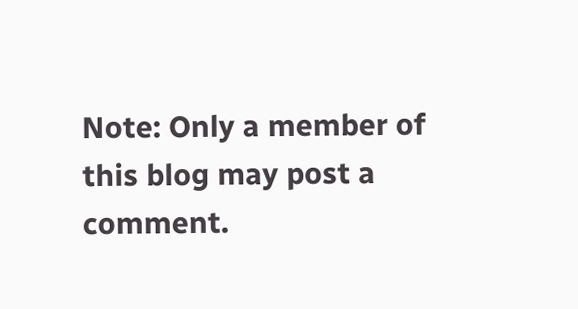Note: Only a member of this blog may post a comment.